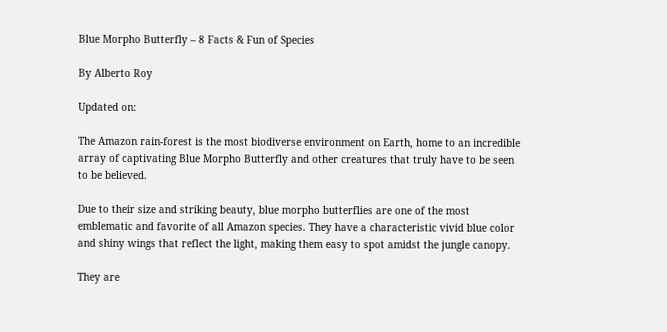Blue Morpho Butterfly – 8 Facts & Fun of Species

By Alberto Roy

Updated on:

The Amazon rain-forest is the most biodiverse environment on Earth, home to an incredible array of captivating Blue Morpho Butterfly and other creatures that truly have to be seen to be believed.

Due to their size and striking beauty, blue morpho butterflies are one of the most emblematic and favorite of all Amazon species. They have a characteristic vivid blue color and shiny wings that reflect the light, making them easy to spot amidst the jungle canopy.

They are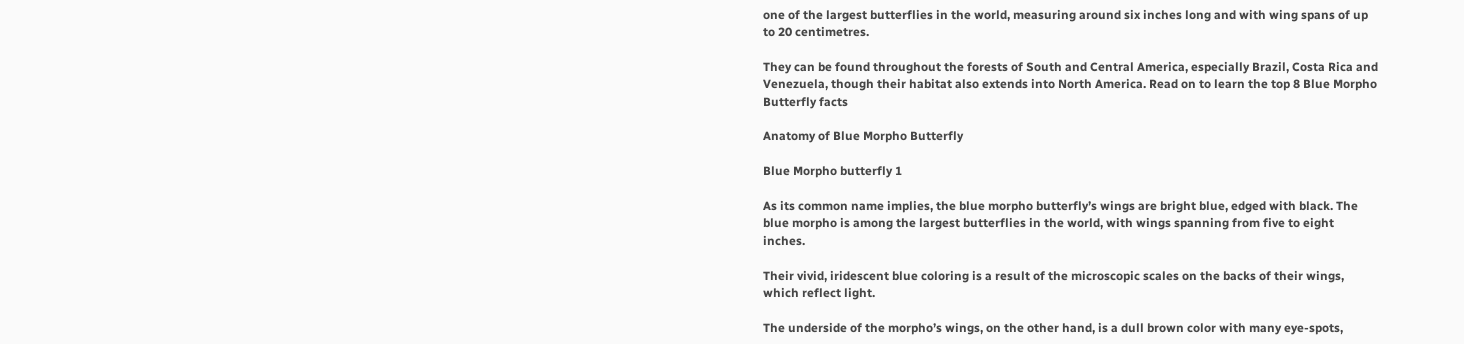one of the largest butterflies in the world, measuring around six inches long and with wing spans of up to 20 centimetres.

They can be found throughout the forests of South and Central America, especially Brazil, Costa Rica and Venezuela, though their habitat also extends into North America. Read on to learn the top 8 Blue Morpho Butterfly facts

Anatomy of Blue Morpho Butterfly

Blue Morpho butterfly 1

As its common name implies, the blue morpho butterfly’s wings are bright blue, edged with black. The blue morpho is among the largest butterflies in the world, with wings spanning from five to eight inches.

Their vivid, iridescent blue coloring is a result of the microscopic scales on the backs of their wings, which reflect light.

The underside of the morpho’s wings, on the other hand, is a dull brown color with many eye-spots,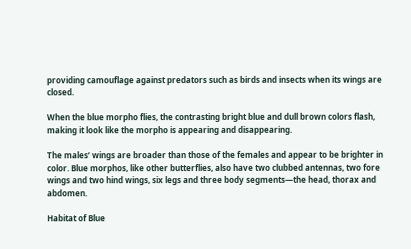providing camouflage against predators such as birds and insects when its wings are closed.

When the blue morpho flies, the contrasting bright blue and dull brown colors flash, making it look like the morpho is appearing and disappearing.

The males’ wings are broader than those of the females and appear to be brighter in color. Blue morphos, like other butterflies, also have two clubbed antennas, two fore wings and two hind wings, six legs and three body segments—the head, thorax and abdomen.

Habitat of Blue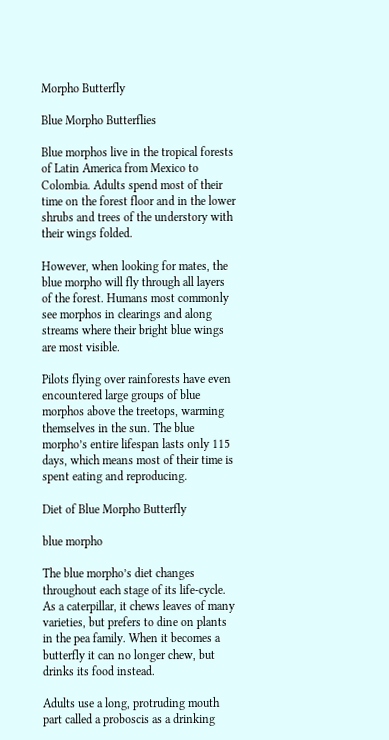Morpho Butterfly

Blue Morpho Butterflies

Blue morphos live in the tropical forests of Latin America from Mexico to Colombia. Adults spend most of their time on the forest floor and in the lower shrubs and trees of the understory with their wings folded.

However, when looking for mates, the blue morpho will fly through all layers of the forest. Humans most commonly see morphos in clearings and along streams where their bright blue wings are most visible.

Pilots flying over rainforests have even encountered large groups of blue morphos above the treetops, warming themselves in the sun. The blue morpho’s entire lifespan lasts only 115 days, which means most of their time is spent eating and reproducing.

Diet of Blue Morpho Butterfly

blue morpho

The blue morpho’s diet changes throughout each stage of its life-cycle. As a caterpillar, it chews leaves of many varieties, but prefers to dine on plants in the pea family. When it becomes a butterfly it can no longer chew, but drinks its food instead.

Adults use a long, protruding mouth part called a proboscis as a drinking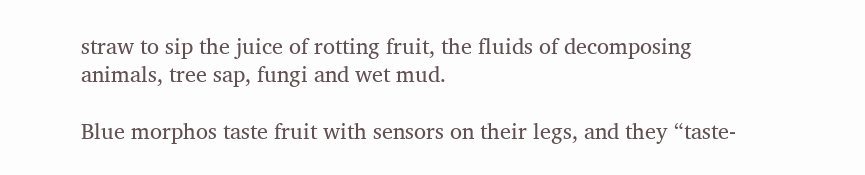straw to sip the juice of rotting fruit, the fluids of decomposing animals, tree sap, fungi and wet mud.

Blue morphos taste fruit with sensors on their legs, and they “taste-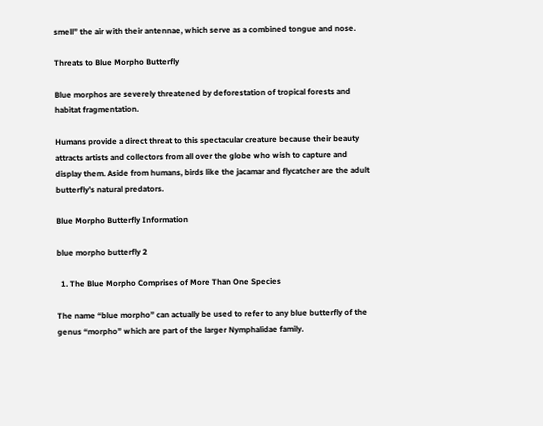smell” the air with their antennae, which serve as a combined tongue and nose.

Threats to Blue Morpho Butterfly

Blue morphos are severely threatened by deforestation of tropical forests and habitat fragmentation.

Humans provide a direct threat to this spectacular creature because their beauty attracts artists and collectors from all over the globe who wish to capture and display them. Aside from humans, birds like the jacamar and flycatcher are the adult butterfly’s natural predators.

Blue Morpho Butterfly Information

blue morpho butterfly 2

  1. The Blue Morpho Comprises of More Than One Species

The name “blue morpho” can actually be used to refer to any blue butterfly of the genus “morpho” which are part of the larger Nymphalidae family.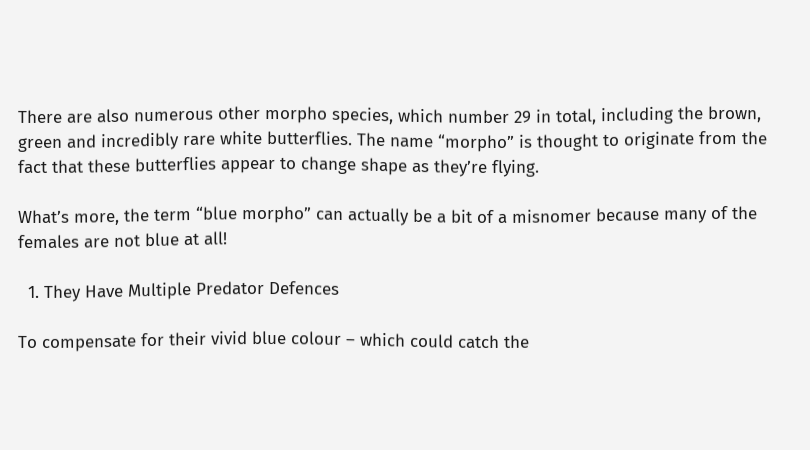There are also numerous other morpho species, which number 29 in total, including the brown, green and incredibly rare white butterflies. The name “morpho” is thought to originate from the fact that these butterflies appear to change shape as they’re flying.

What’s more, the term “blue morpho” can actually be a bit of a misnomer because many of the females are not blue at all!

  1. They Have Multiple Predator Defences

To compensate for their vivid blue colour – which could catch the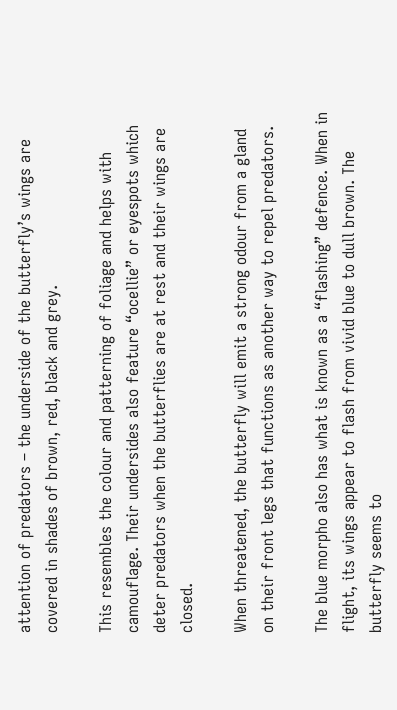attention of predators – the underside of the butterfly’s wings are covered in shades of brown, red, black and grey.

This resembles the colour and patterning of foliage and helps with camouflage. Their undersides also feature “ocellie” or eyespots which deter predators when the butterflies are at rest and their wings are closed.

When threatened, the butterfly will emit a strong odour from a gland on their front legs that functions as another way to repel predators.

The blue morpho also has what is known as a “flashing” defence. When in flight, its wings appear to flash from vivid blue to dull brown. The butterfly seems to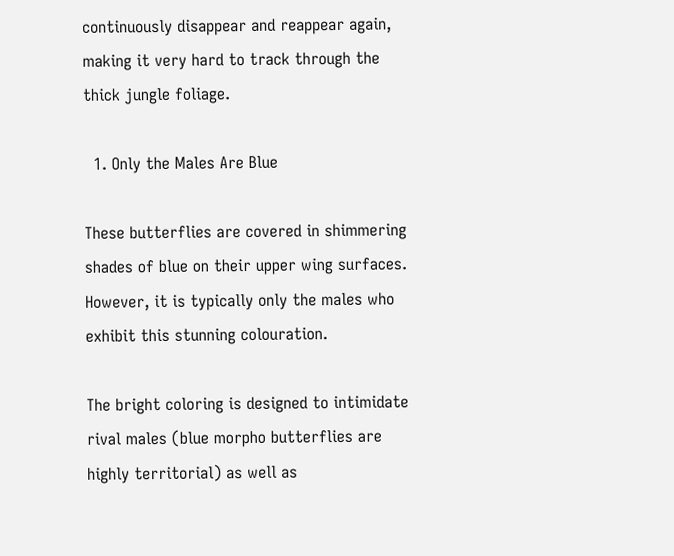continuously disappear and reappear again, making it very hard to track through the thick jungle foliage.

  1. Only the Males Are Blue

These butterflies are covered in shimmering shades of blue on their upper wing surfaces. However, it is typically only the males who exhibit this stunning colouration.

The bright coloring is designed to intimidate rival males (blue morpho butterflies are highly territorial) as well as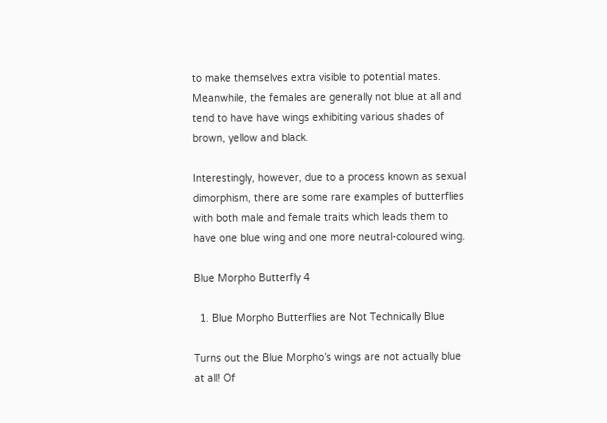to make themselves extra visible to potential mates. Meanwhile, the females are generally not blue at all and tend to have have wings exhibiting various shades of brown, yellow and black.

Interestingly, however, due to a process known as sexual dimorphism, there are some rare examples of butterflies with both male and female traits which leads them to have one blue wing and one more neutral-coloured wing.

Blue Morpho Butterfly 4

  1. Blue Morpho Butterflies are Not Technically Blue

Turns out the Blue Morpho’s wings are not actually blue at all! Of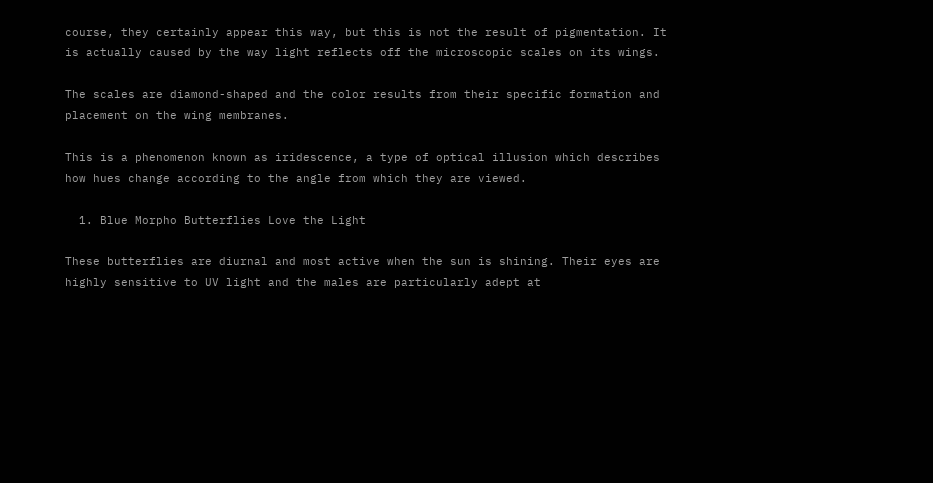course, they certainly appear this way, but this is not the result of pigmentation. It is actually caused by the way light reflects off the microscopic scales on its wings.

The scales are diamond-shaped and the color results from their specific formation and placement on the wing membranes.

This is a phenomenon known as iridescence, a type of optical illusion which describes how hues change according to the angle from which they are viewed.

  1. Blue Morpho Butterflies Love the Light

These butterflies are diurnal and most active when the sun is shining. Their eyes are highly sensitive to UV light and the males are particularly adept at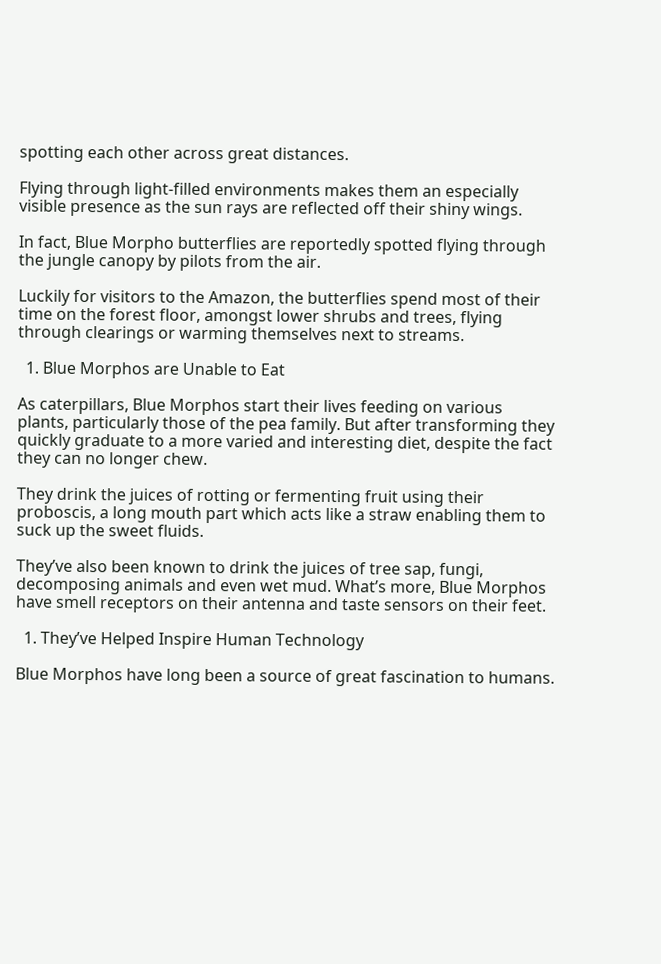spotting each other across great distances.

Flying through light-filled environments makes them an especially visible presence as the sun rays are reflected off their shiny wings.

In fact, Blue Morpho butterflies are reportedly spotted flying through the jungle canopy by pilots from the air.

Luckily for visitors to the Amazon, the butterflies spend most of their time on the forest floor, amongst lower shrubs and trees, flying through clearings or warming themselves next to streams.

  1. Blue Morphos are Unable to Eat

As caterpillars, Blue Morphos start their lives feeding on various plants, particularly those of the pea family. But after transforming they quickly graduate to a more varied and interesting diet, despite the fact they can no longer chew.

They drink the juices of rotting or fermenting fruit using their proboscis, a long mouth part which acts like a straw enabling them to suck up the sweet fluids.

They’ve also been known to drink the juices of tree sap, fungi, decomposing animals and even wet mud. What’s more, Blue Morphos have smell receptors on their antenna and taste sensors on their feet.

  1. They’ve Helped Inspire Human Technology

Blue Morphos have long been a source of great fascination to humans.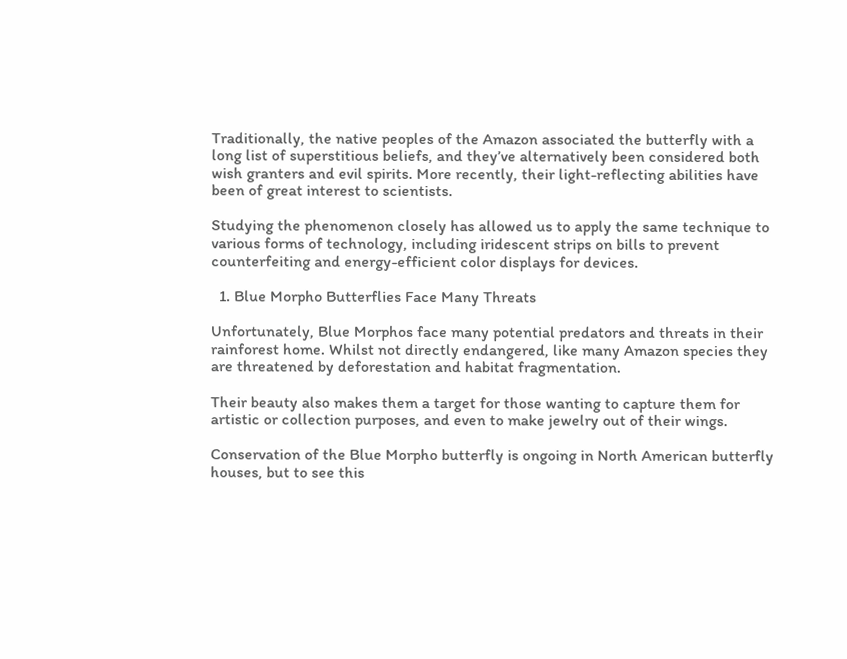Traditionally, the native peoples of the Amazon associated the butterfly with a long list of superstitious beliefs, and they’ve alternatively been considered both wish granters and evil spirits. More recently, their light-reflecting abilities have been of great interest to scientists.

Studying the phenomenon closely has allowed us to apply the same technique to various forms of technology, including iridescent strips on bills to prevent counterfeiting and energy-efficient color displays for devices.

  1. Blue Morpho Butterflies Face Many Threats

Unfortunately, Blue Morphos face many potential predators and threats in their rainforest home. Whilst not directly endangered, like many Amazon species they are threatened by deforestation and habitat fragmentation.

Their beauty also makes them a target for those wanting to capture them for artistic or collection purposes, and even to make jewelry out of their wings.

Conservation of the Blue Morpho butterfly is ongoing in North American butterfly houses, but to see this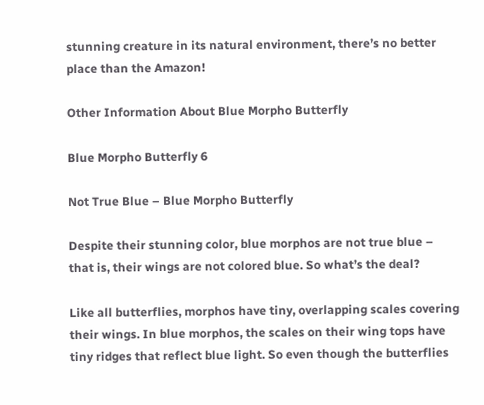stunning creature in its natural environment, there’s no better place than the Amazon!

Other Information About Blue Morpho Butterfly

Blue Morpho Butterfly 6

Not True Blue – Blue Morpho Butterfly

Despite their stunning color, blue morphos are not true blue – that is, their wings are not colored blue. So what’s the deal?

Like all butterflies, morphos have tiny, overlapping scales covering their wings. In blue morphos, the scales on their wing tops have tiny ridges that reflect blue light. So even though the butterflies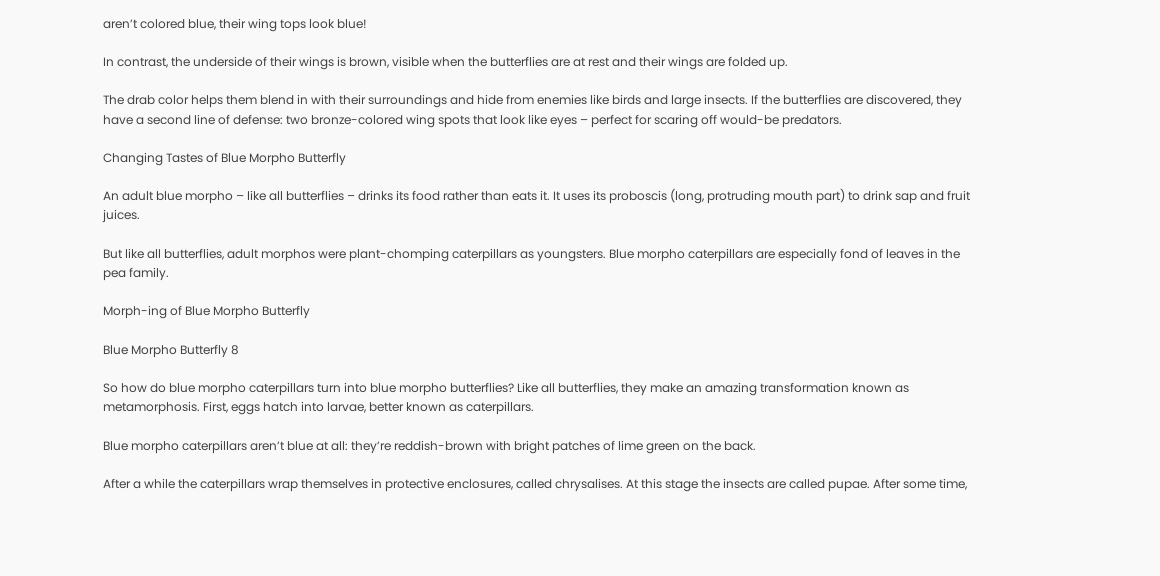aren’t colored blue, their wing tops look blue!

In contrast, the underside of their wings is brown, visible when the butterflies are at rest and their wings are folded up.

The drab color helps them blend in with their surroundings and hide from enemies like birds and large insects. If the butterflies are discovered, they have a second line of defense: two bronze-colored wing spots that look like eyes – perfect for scaring off would-be predators.

Changing Tastes of Blue Morpho Butterfly

An adult blue morpho – like all butterflies – drinks its food rather than eats it. It uses its proboscis (long, protruding mouth part) to drink sap and fruit juices.

But like all butterflies, adult morphos were plant-chomping caterpillars as youngsters. Blue morpho caterpillars are especially fond of leaves in the pea family.

Morph-ing of Blue Morpho Butterfly

Blue Morpho Butterfly 8

So how do blue morpho caterpillars turn into blue morpho butterflies? Like all butterflies, they make an amazing transformation known as metamorphosis. First, eggs hatch into larvae, better known as caterpillars.

Blue morpho caterpillars aren’t blue at all: they’re reddish-brown with bright patches of lime green on the back.

After a while the caterpillars wrap themselves in protective enclosures, called chrysalises. At this stage the insects are called pupae. After some time,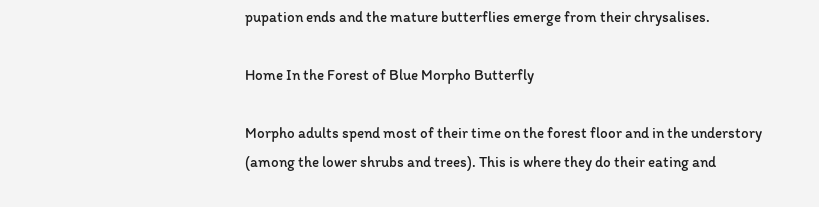pupation ends and the mature butterflies emerge from their chrysalises.

Home In the Forest of Blue Morpho Butterfly

Morpho adults spend most of their time on the forest floor and in the understory (among the lower shrubs and trees). This is where they do their eating and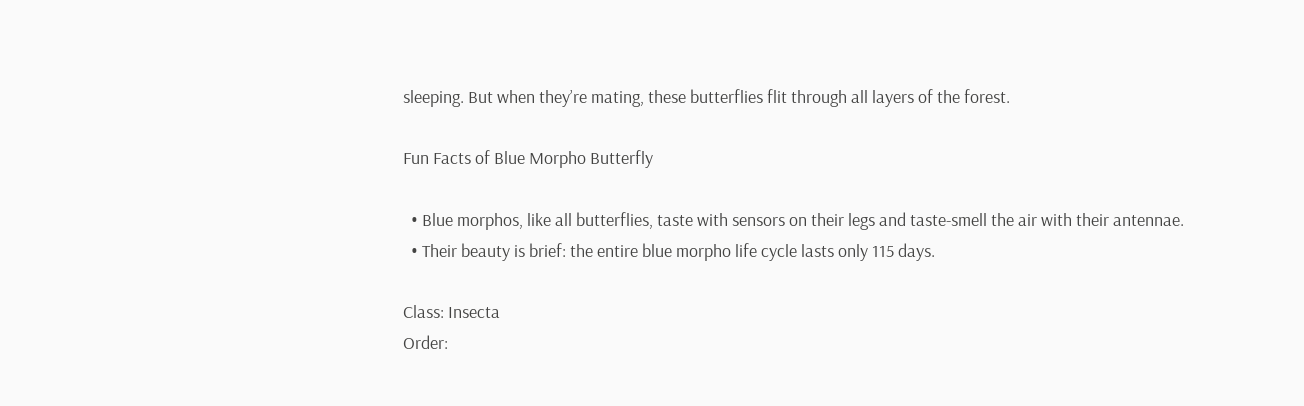sleeping. But when they’re mating, these butterflies flit through all layers of the forest.

Fun Facts of Blue Morpho Butterfly

  • Blue morphos, like all butterflies, taste with sensors on their legs and taste-smell the air with their antennae.
  • Their beauty is brief: the entire blue morpho life cycle lasts only 115 days.

Class: Insecta
Order: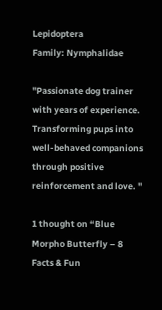Lepidoptera
Family: Nymphalidae

"Passionate dog trainer with years of experience. Transforming pups into well-behaved companions through positive reinforcement and love. "

1 thought on “Blue Morpho Butterfly – 8 Facts & Fun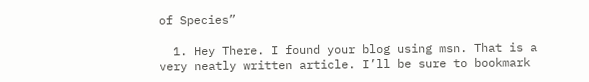of Species”

  1. Hey There. I found your blog using msn. That is a very neatly written article. I’ll be sure to bookmark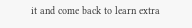it and come back to learn extra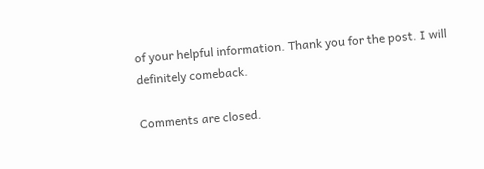of your helpful information. Thank you for the post. I will definitely comeback.

Comments are closed.